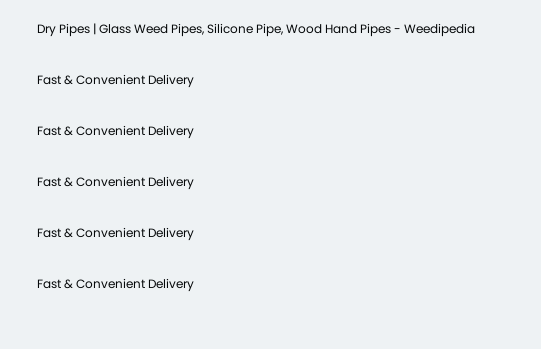Dry Pipes | Glass Weed Pipes, Silicone Pipe, Wood Hand Pipes - Weedipedia

Fast & Convenient Delivery

Fast & Convenient Delivery

Fast & Convenient Delivery

Fast & Convenient Delivery

Fast & Convenient Delivery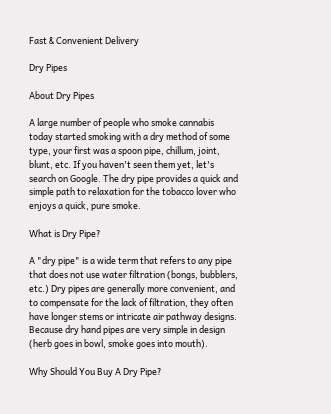Fast & Convenient Delivery

Dry Pipes

About Dry Pipes

A large number of people who smoke cannabis today started smoking with a dry method of some type, your first was a spoon pipe, chillum, joint, blunt, etc. If you haven't seen them yet, let's search on Google. The dry pipe provides a quick and simple path to relaxation for the tobacco lover who enjoys a quick, pure smoke.

What is Dry Pipe?

A "dry pipe" is a wide term that refers to any pipe that does not use water filtration (bongs, bubblers, etc.) Dry pipes are generally more convenient, and to compensate for the lack of filtration, they often have longer stems or intricate air pathway designs. Because dry hand pipes are very simple in design (herb goes in bowl, smoke goes into mouth).

Why Should You Buy A Dry Pipe?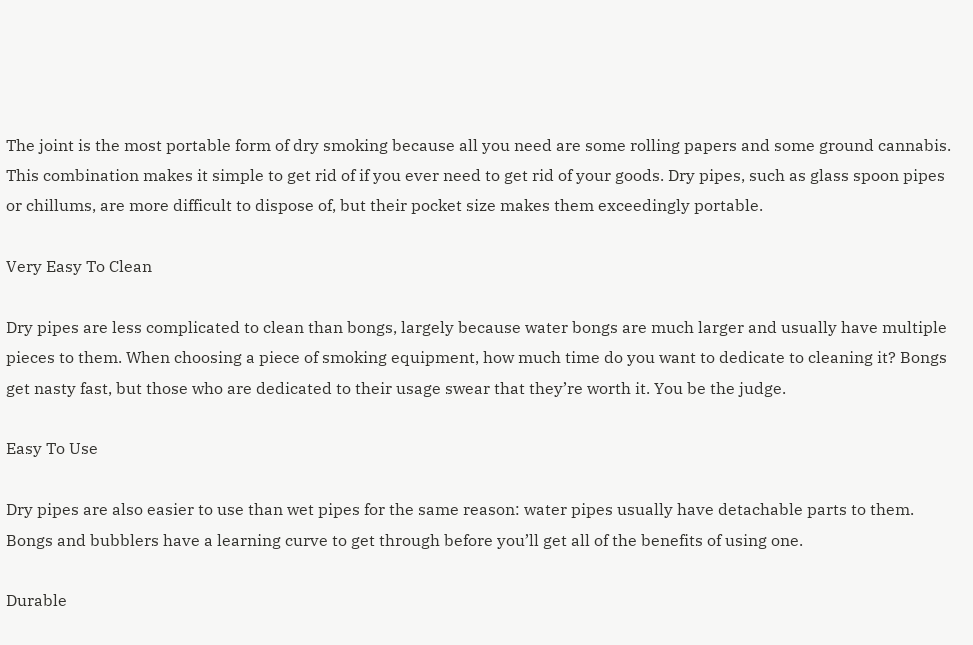The joint is the most portable form of dry smoking because all you need are some rolling papers and some ground cannabis. This combination makes it simple to get rid of if you ever need to get rid of your goods. Dry pipes, such as glass spoon pipes or chillums, are more difficult to dispose of, but their pocket size makes them exceedingly portable.

Very Easy To Clean

Dry pipes are less complicated to clean than bongs, largely because water bongs are much larger and usually have multiple pieces to them. When choosing a piece of smoking equipment, how much time do you want to dedicate to cleaning it? Bongs get nasty fast, but those who are dedicated to their usage swear that they’re worth it. You be the judge.

Easy To Use

Dry pipes are also easier to use than wet pipes for the same reason: water pipes usually have detachable parts to them. Bongs and bubblers have a learning curve to get through before you’ll get all of the benefits of using one.

Durable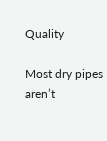Quality

Most dry pipes aren’t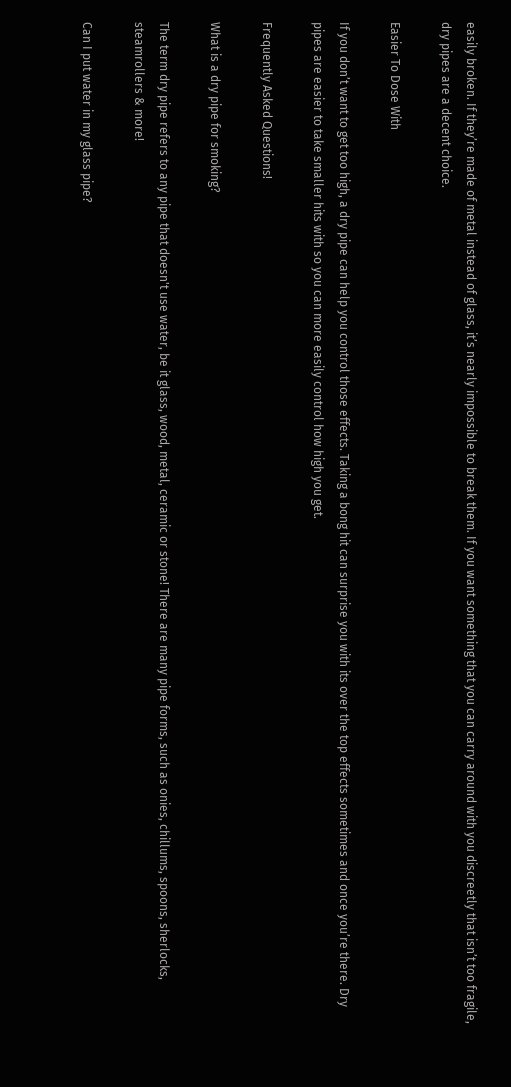easily broken. If they’re made of metal instead of glass, it’s nearly impossible to break them. If you want something that you can carry around with you discreetly that isn’t too fragile, dry pipes are a decent choice.

Easier To Dose With

If you don’t want to get too high, a dry pipe can help you control those effects. Taking a bong hit can surprise you with its over the top effects sometimes and once you’re there. Dry pipes are easier to take smaller hits with so you can more easily control how high you get.

Frequently Asked Questions!

What is a dry pipe for smoking?

The term dry pipe refers to any pipe that doesn't use water, be it glass, wood, metal, ceramic or stone! There are many pipe forms, such as onies, chillums, spoons, sherlocks, steamrollers & more!

Can I put water in my glass pipe?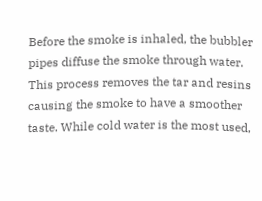Before the smoke is inhaled, the bubbler pipes diffuse the smoke through water. This process removes the tar and resins causing the smoke to have a smoother taste. While cold water is the most used,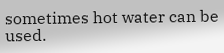sometimes hot water can be used.